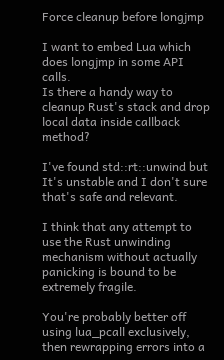Force cleanup before longjmp

I want to embed Lua which does longjmp in some API calls.
Is there a handy way to cleanup Rust's stack and drop local data inside callback method?

I've found std::rt::unwind but It's unstable and I don't sure that's safe and relevant.

I think that any attempt to use the Rust unwinding mechanism without actually panicking is bound to be extremely fragile.

You're probably better off using lua_pcall exclusively, then rewrapping errors into a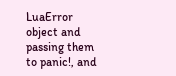LuaError object and passing them to panic!, and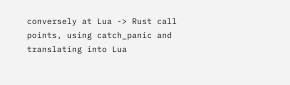conversely at Lua -> Rust call points, using catch_panic and translating into Lua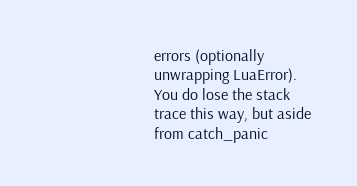errors (optionally unwrapping LuaError). You do lose the stack trace this way, but aside from catch_panic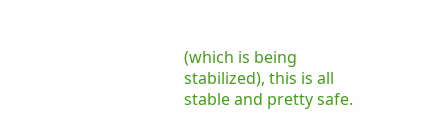(which is being stabilized), this is all stable and pretty safe.